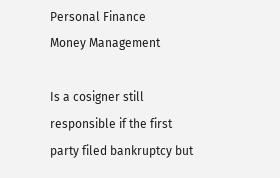Personal Finance
Money Management

Is a cosigner still responsible if the first party filed bankruptcy but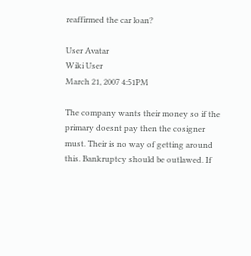reaffirmed the car loan?

User Avatar
Wiki User
March 21, 2007 4:51PM

The company wants their money so if the primary doesnt pay then the cosigner must. Their is no way of getting around this. Bankruptcy should be outlawed. If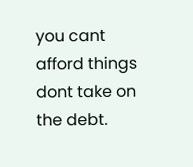you cant afford things dont take on the debt.